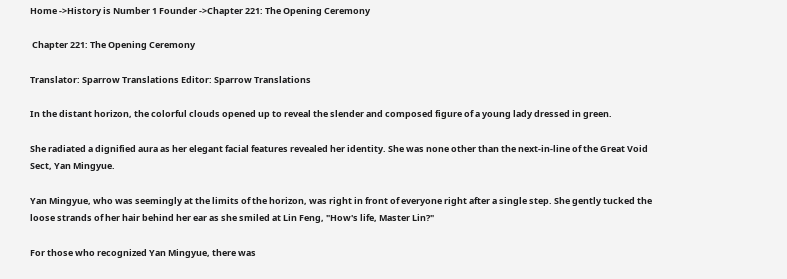Home ->History is Number 1 Founder ->Chapter 221: The Opening Ceremony

 Chapter 221: The Opening Ceremony

Translator: Sparrow Translations Editor: Sparrow Translations

In the distant horizon, the colorful clouds opened up to reveal the slender and composed figure of a young lady dressed in green.

She radiated a dignified aura as her elegant facial features revealed her identity. She was none other than the next-in-line of the Great Void Sect, Yan Mingyue.

Yan Mingyue, who was seemingly at the limits of the horizon, was right in front of everyone right after a single step. She gently tucked the loose strands of her hair behind her ear as she smiled at Lin Feng, "How's life, Master Lin?"

For those who recognized Yan Mingyue, there was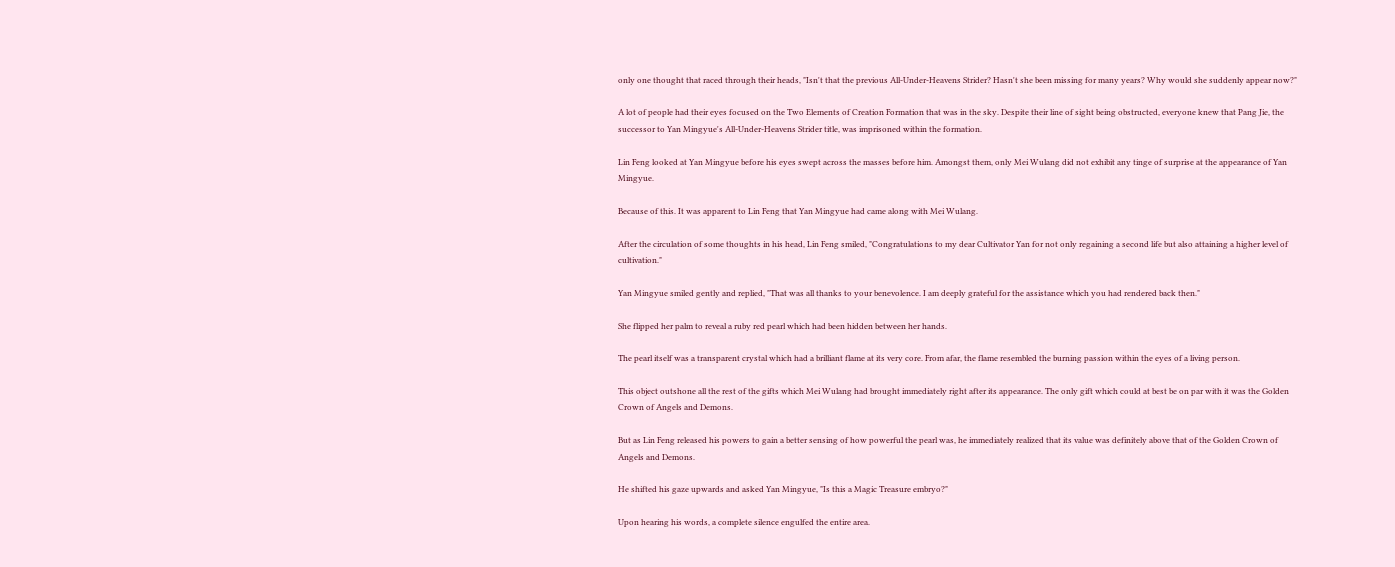only one thought that raced through their heads, "Isn't that the previous All-Under-Heavens Strider? Hasn't she been missing for many years? Why would she suddenly appear now?"

A lot of people had their eyes focused on the Two Elements of Creation Formation that was in the sky. Despite their line of sight being obstructed, everyone knew that Pang Jie, the successor to Yan Mingyue's All-Under-Heavens Strider title, was imprisoned within the formation.

Lin Feng looked at Yan Mingyue before his eyes swept across the masses before him. Amongst them, only Mei Wulang did not exhibit any tinge of surprise at the appearance of Yan Mingyue.

Because of this. It was apparent to Lin Feng that Yan Mingyue had came along with Mei Wulang.

After the circulation of some thoughts in his head, Lin Feng smiled, "Congratulations to my dear Cultivator Yan for not only regaining a second life but also attaining a higher level of cultivation."

Yan Mingyue smiled gently and replied, "That was all thanks to your benevolence. I am deeply grateful for the assistance which you had rendered back then."

She flipped her palm to reveal a ruby red pearl which had been hidden between her hands.

The pearl itself was a transparent crystal which had a brilliant flame at its very core. From afar, the flame resembled the burning passion within the eyes of a living person.

This object outshone all the rest of the gifts which Mei Wulang had brought immediately right after its appearance. The only gift which could at best be on par with it was the Golden Crown of Angels and Demons.

But as Lin Feng released his powers to gain a better sensing of how powerful the pearl was, he immediately realized that its value was definitely above that of the Golden Crown of Angels and Demons.

He shifted his gaze upwards and asked Yan Mingyue, "Is this a Magic Treasure embryo?"

Upon hearing his words, a complete silence engulfed the entire area.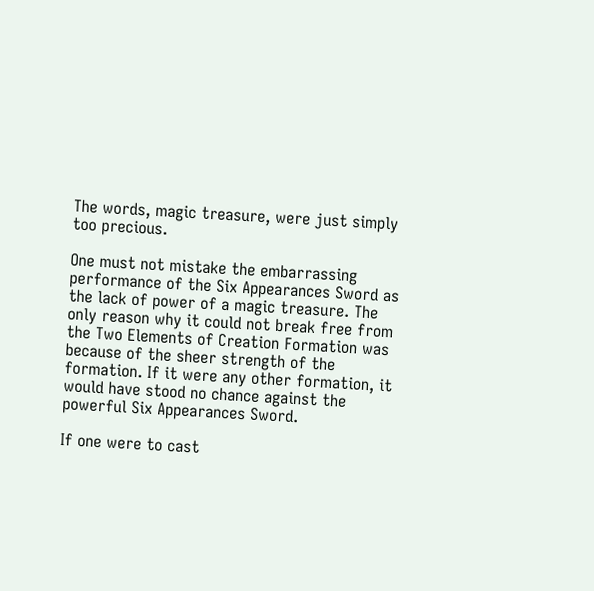The words, magic treasure, were just simply too precious.

One must not mistake the embarrassing performance of the Six Appearances Sword as the lack of power of a magic treasure. The only reason why it could not break free from the Two Elements of Creation Formation was because of the sheer strength of the formation. If it were any other formation, it would have stood no chance against the powerful Six Appearances Sword.

If one were to cast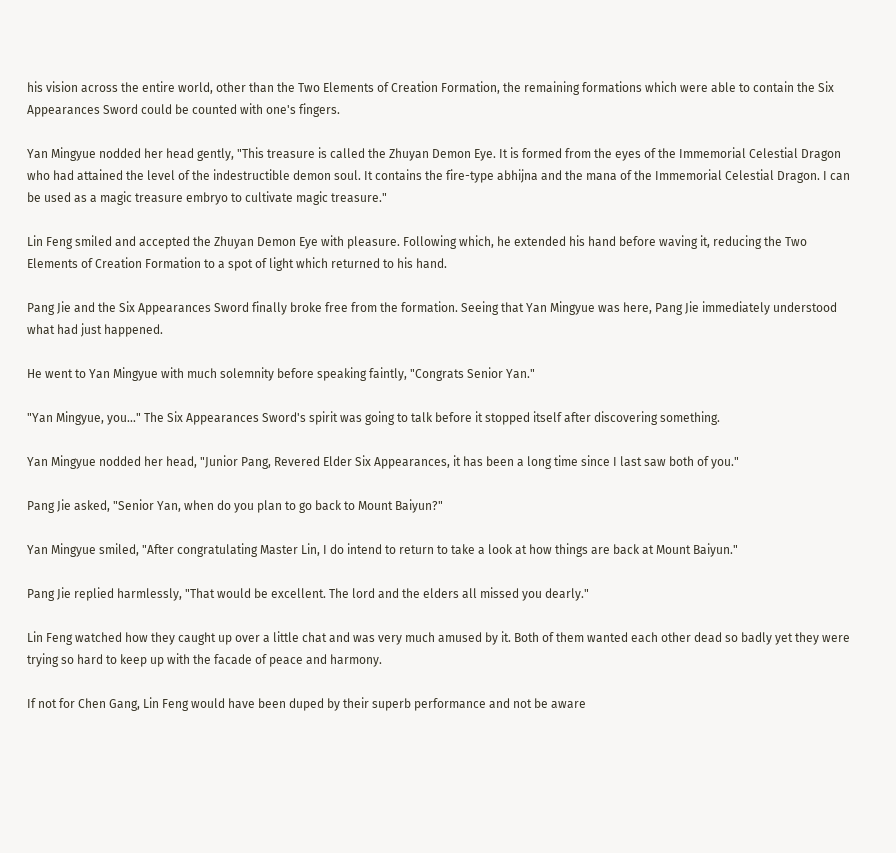his vision across the entire world, other than the Two Elements of Creation Formation, the remaining formations which were able to contain the Six Appearances Sword could be counted with one's fingers.

Yan Mingyue nodded her head gently, "This treasure is called the Zhuyan Demon Eye. It is formed from the eyes of the Immemorial Celestial Dragon who had attained the level of the indestructible demon soul. It contains the fire-type abhijna and the mana of the Immemorial Celestial Dragon. I can be used as a magic treasure embryo to cultivate magic treasure."

Lin Feng smiled and accepted the Zhuyan Demon Eye with pleasure. Following which, he extended his hand before waving it, reducing the Two Elements of Creation Formation to a spot of light which returned to his hand.

Pang Jie and the Six Appearances Sword finally broke free from the formation. Seeing that Yan Mingyue was here, Pang Jie immediately understood what had just happened.

He went to Yan Mingyue with much solemnity before speaking faintly, "Congrats Senior Yan."

"Yan Mingyue, you..." The Six Appearances Sword's spirit was going to talk before it stopped itself after discovering something.

Yan Mingyue nodded her head, "Junior Pang, Revered Elder Six Appearances, it has been a long time since I last saw both of you."

Pang Jie asked, "Senior Yan, when do you plan to go back to Mount Baiyun?"

Yan Mingyue smiled, "After congratulating Master Lin, I do intend to return to take a look at how things are back at Mount Baiyun."

Pang Jie replied harmlessly, "That would be excellent. The lord and the elders all missed you dearly."

Lin Feng watched how they caught up over a little chat and was very much amused by it. Both of them wanted each other dead so badly yet they were trying so hard to keep up with the facade of peace and harmony.

If not for Chen Gang, Lin Feng would have been duped by their superb performance and not be aware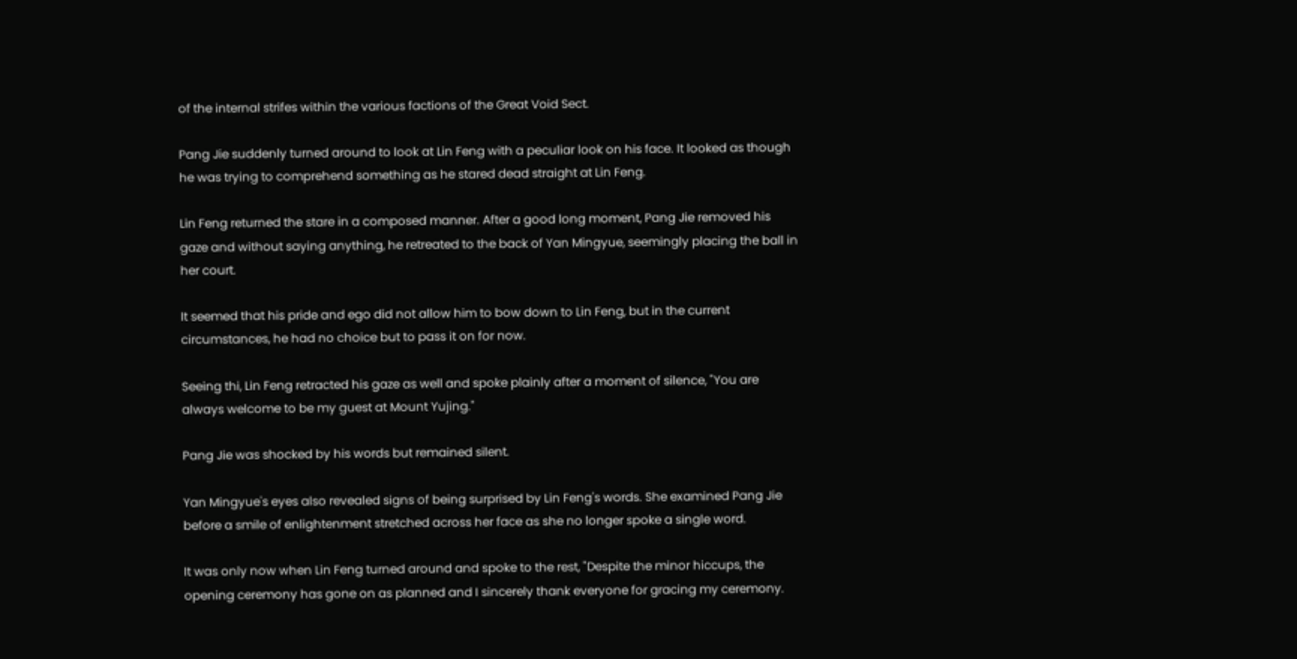of the internal strifes within the various factions of the Great Void Sect.

Pang Jie suddenly turned around to look at Lin Feng with a peculiar look on his face. It looked as though he was trying to comprehend something as he stared dead straight at Lin Feng.

Lin Feng returned the stare in a composed manner. After a good long moment, Pang Jie removed his gaze and without saying anything, he retreated to the back of Yan Mingyue, seemingly placing the ball in her court.

It seemed that his pride and ego did not allow him to bow down to Lin Feng, but in the current circumstances, he had no choice but to pass it on for now.

Seeing thi, Lin Feng retracted his gaze as well and spoke plainly after a moment of silence, "You are always welcome to be my guest at Mount Yujing."

Pang Jie was shocked by his words but remained silent.

Yan Mingyue's eyes also revealed signs of being surprised by Lin Feng's words. She examined Pang Jie before a smile of enlightenment stretched across her face as she no longer spoke a single word.

It was only now when Lin Feng turned around and spoke to the rest, "Despite the minor hiccups, the opening ceremony has gone on as planned and I sincerely thank everyone for gracing my ceremony.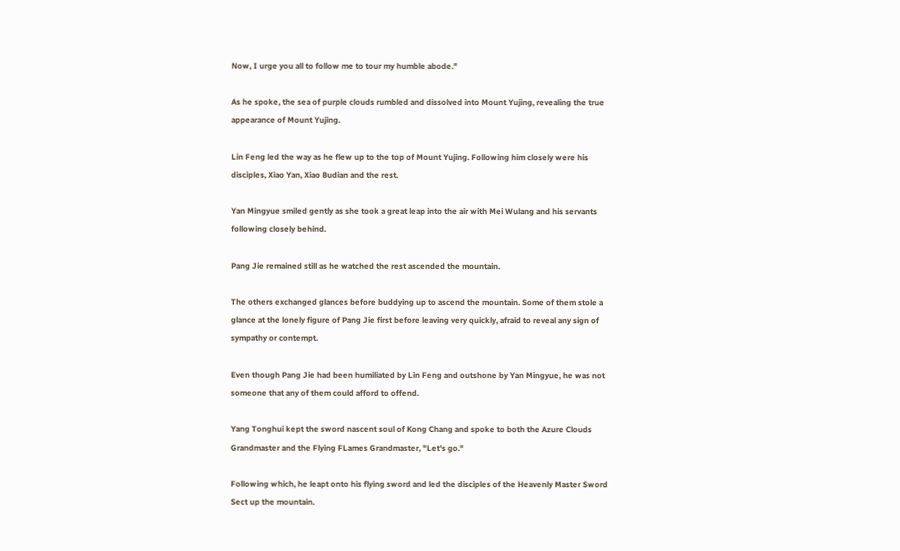Now, I urge you all to follow me to tour my humble abode."

As he spoke, the sea of purple clouds rumbled and dissolved into Mount Yujing, revealing the true appearance of Mount Yujing.

Lin Feng led the way as he flew up to the top of Mount Yujing. Following him closely were his disciples, Xiao Yan, Xiao Budian and the rest.

Yan Mingyue smiled gently as she took a great leap into the air with Mei Wulang and his servants following closely behind.

Pang Jie remained still as he watched the rest ascended the mountain.

The others exchanged glances before buddying up to ascend the mountain. Some of them stole a glance at the lonely figure of Pang Jie first before leaving very quickly, afraid to reveal any sign of sympathy or contempt.

Even though Pang Jie had been humiliated by Lin Feng and outshone by Yan Mingyue, he was not someone that any of them could afford to offend.

Yang Tonghui kept the sword nascent soul of Kong Chang and spoke to both the Azure Clouds Grandmaster and the Flying FLames Grandmaster, "Let's go."

Following which, he leapt onto his flying sword and led the disciples of the Heavenly Master Sword Sect up the mountain.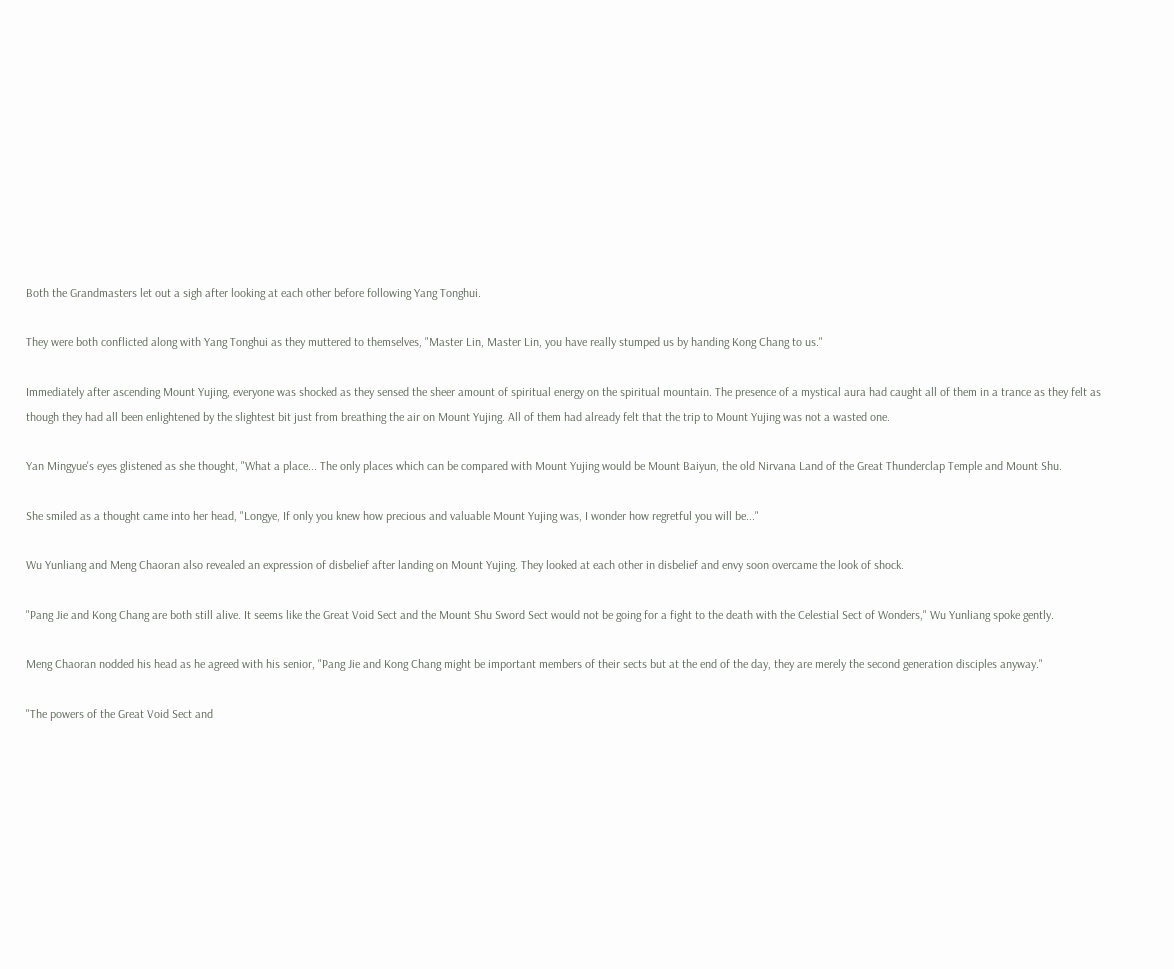Both the Grandmasters let out a sigh after looking at each other before following Yang Tonghui.

They were both conflicted along with Yang Tonghui as they muttered to themselves, "Master Lin, Master Lin, you have really stumped us by handing Kong Chang to us."

Immediately after ascending Mount Yujing, everyone was shocked as they sensed the sheer amount of spiritual energy on the spiritual mountain. The presence of a mystical aura had caught all of them in a trance as they felt as though they had all been enlightened by the slightest bit just from breathing the air on Mount Yujing. All of them had already felt that the trip to Mount Yujing was not a wasted one.

Yan Mingyue's eyes glistened as she thought, "What a place... The only places which can be compared with Mount Yujing would be Mount Baiyun, the old Nirvana Land of the Great Thunderclap Temple and Mount Shu.

She smiled as a thought came into her head, "Longye, If only you knew how precious and valuable Mount Yujing was, I wonder how regretful you will be..."

Wu Yunliang and Meng Chaoran also revealed an expression of disbelief after landing on Mount Yujing. They looked at each other in disbelief and envy soon overcame the look of shock.

"Pang Jie and Kong Chang are both still alive. It seems like the Great Void Sect and the Mount Shu Sword Sect would not be going for a fight to the death with the Celestial Sect of Wonders," Wu Yunliang spoke gently.

Meng Chaoran nodded his head as he agreed with his senior, "Pang Jie and Kong Chang might be important members of their sects but at the end of the day, they are merely the second generation disciples anyway."

"The powers of the Great Void Sect and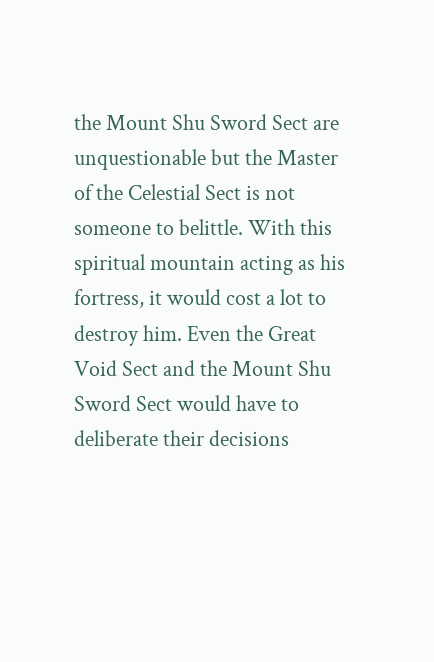the Mount Shu Sword Sect are unquestionable but the Master of the Celestial Sect is not someone to belittle. With this spiritual mountain acting as his fortress, it would cost a lot to destroy him. Even the Great Void Sect and the Mount Shu Sword Sect would have to deliberate their decisions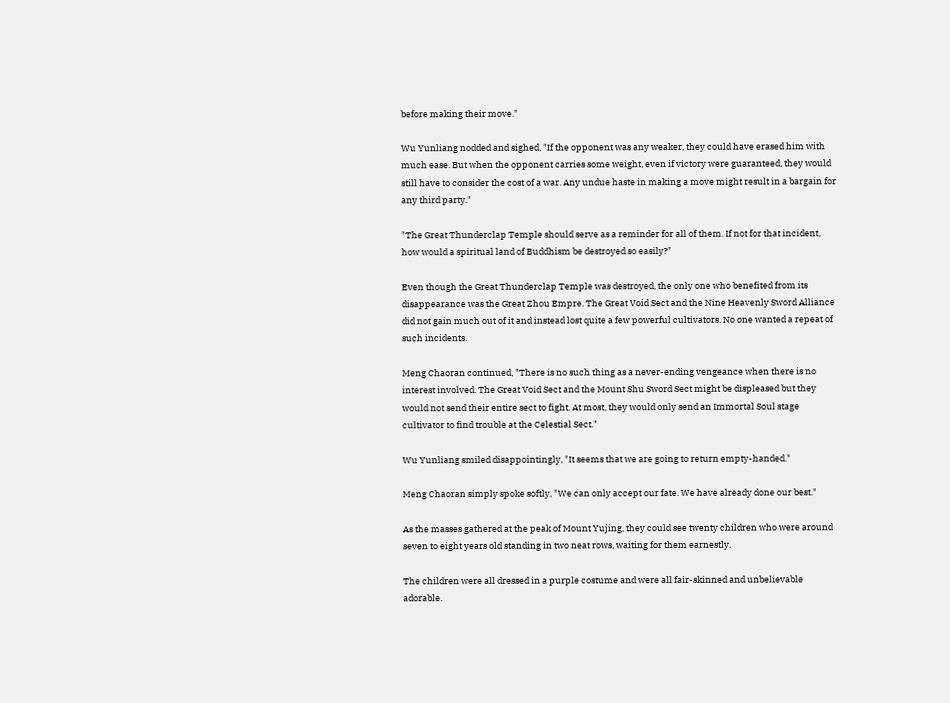before making their move."

Wu Yunliang nodded and sighed, "If the opponent was any weaker, they could have erased him with much ease. But when the opponent carries some weight, even if victory were guaranteed, they would still have to consider the cost of a war. Any undue haste in making a move might result in a bargain for any third party."

"The Great Thunderclap Temple should serve as a reminder for all of them. If not for that incident, how would a spiritual land of Buddhism be destroyed so easily?"

Even though the Great Thunderclap Temple was destroyed, the only one who benefited from its disappearance was the Great Zhou Empre. The Great Void Sect and the Nine Heavenly Sword Alliance did not gain much out of it and instead lost quite a few powerful cultivators. No one wanted a repeat of such incidents.

Meng Chaoran continued, "There is no such thing as a never-ending vengeance when there is no interest involved. The Great Void Sect and the Mount Shu Sword Sect might be displeased but they would not send their entire sect to fight. At most, they would only send an Immortal Soul stage cultivator to find trouble at the Celestial Sect."

Wu Yunliang smiled disappointingly, "It seems that we are going to return empty-handed."

Meng Chaoran simply spoke softly, "We can only accept our fate. We have already done our best."

As the masses gathered at the peak of Mount Yujing, they could see twenty children who were around seven to eight years old standing in two neat rows, waiting for them earnestly.

The children were all dressed in a purple costume and were all fair-skinned and unbelievable adorable.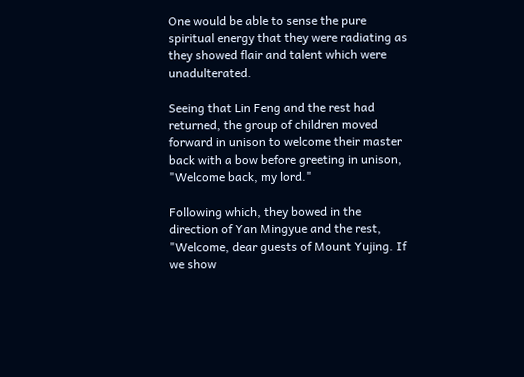One would be able to sense the pure spiritual energy that they were radiating as they showed flair and talent which were unadulterated.

Seeing that Lin Feng and the rest had returned, the group of children moved forward in unison to welcome their master back with a bow before greeting in unison, "Welcome back, my lord."

Following which, they bowed in the direction of Yan Mingyue and the rest, "Welcome, dear guests of Mount Yujing. If we show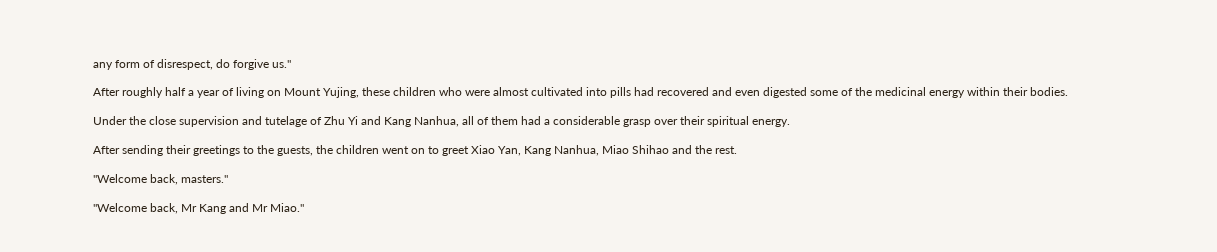any form of disrespect, do forgive us."

After roughly half a year of living on Mount Yujing, these children who were almost cultivated into pills had recovered and even digested some of the medicinal energy within their bodies.

Under the close supervision and tutelage of Zhu Yi and Kang Nanhua, all of them had a considerable grasp over their spiritual energy.

After sending their greetings to the guests, the children went on to greet Xiao Yan, Kang Nanhua, Miao Shihao and the rest.

"Welcome back, masters."

"Welcome back, Mr Kang and Mr Miao."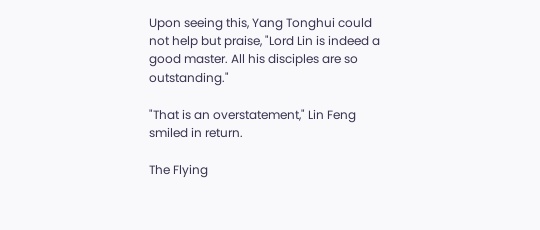Upon seeing this, Yang Tonghui could not help but praise, "Lord Lin is indeed a good master. All his disciples are so outstanding."

"That is an overstatement," Lin Feng smiled in return.

The Flying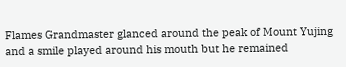Flames Grandmaster glanced around the peak of Mount Yujing and a smile played around his mouth but he remained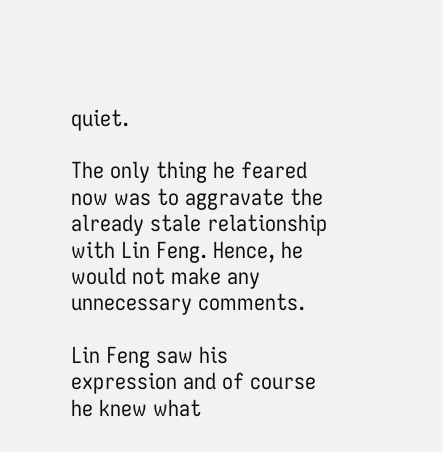quiet.

The only thing he feared now was to aggravate the already stale relationship with Lin Feng. Hence, he would not make any unnecessary comments.

Lin Feng saw his expression and of course he knew what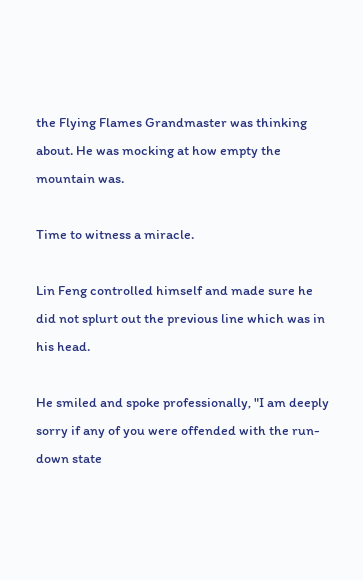the Flying Flames Grandmaster was thinking about. He was mocking at how empty the mountain was.

Time to witness a miracle.

Lin Feng controlled himself and made sure he did not splurt out the previous line which was in his head.

He smiled and spoke professionally, "I am deeply sorry if any of you were offended with the run-down state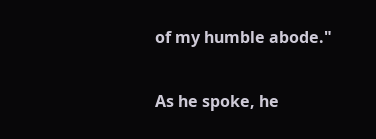of my humble abode."

As he spoke, he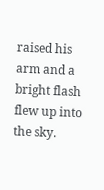raised his arm and a bright flash flew up into the sky.